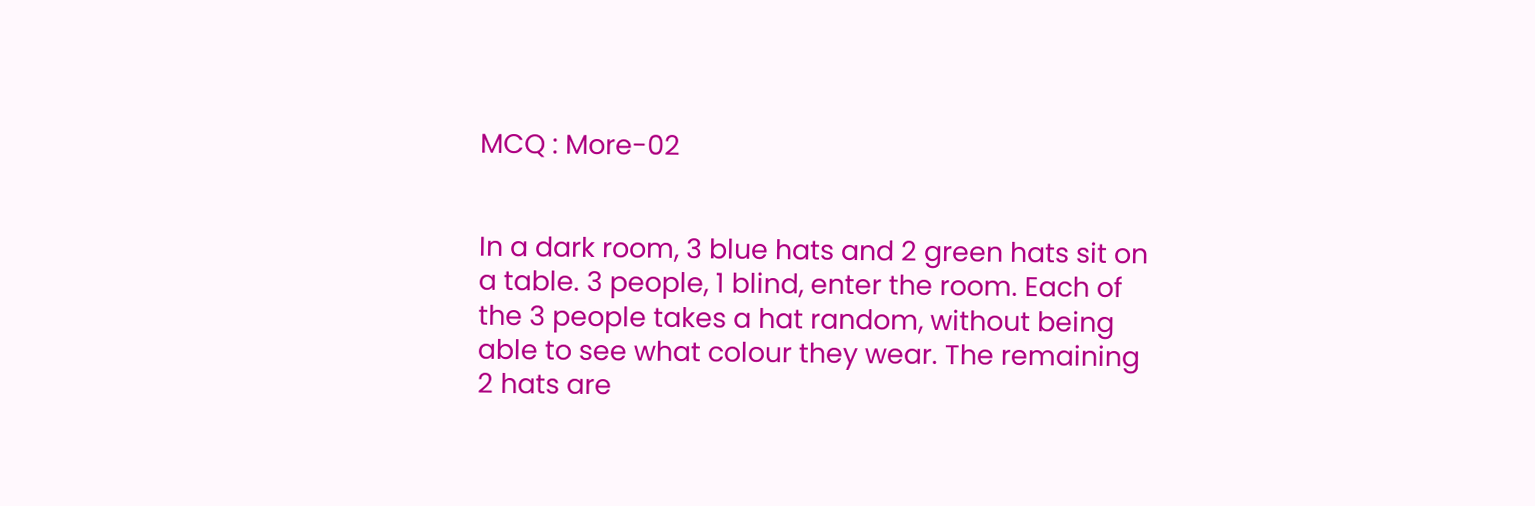MCQ : More-02


In a dark room, 3 blue hats and 2 green hats sit on a table. 3 people, 1 blind, enter the room. Each of the 3 people takes a hat random, without being able to see what colour they wear. The remaining 2 hats are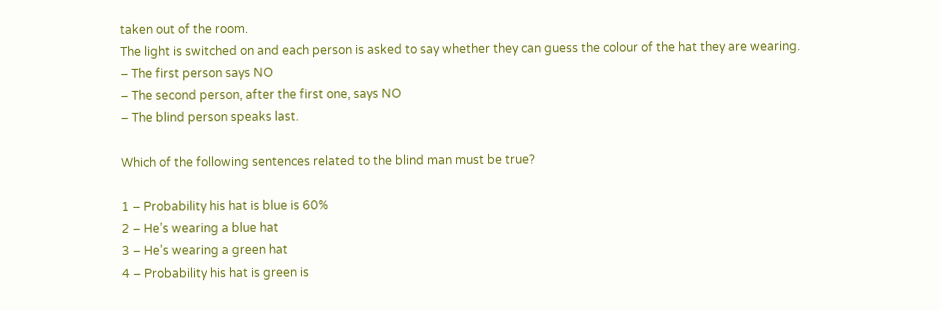taken out of the room.
The light is switched on and each person is asked to say whether they can guess the colour of the hat they are wearing.
– The first person says NO
– The second person, after the first one, says NO
– The blind person speaks last.

Which of the following sentences related to the blind man must be true?

1 – Probability his hat is blue is 60%
2 – He’s wearing a blue hat
3 – He’s wearing a green hat
4 – Probability his hat is green is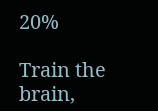20%

Train the brain,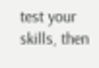test your skills, then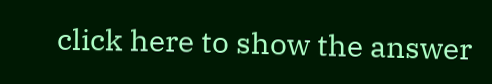click here to show the answer